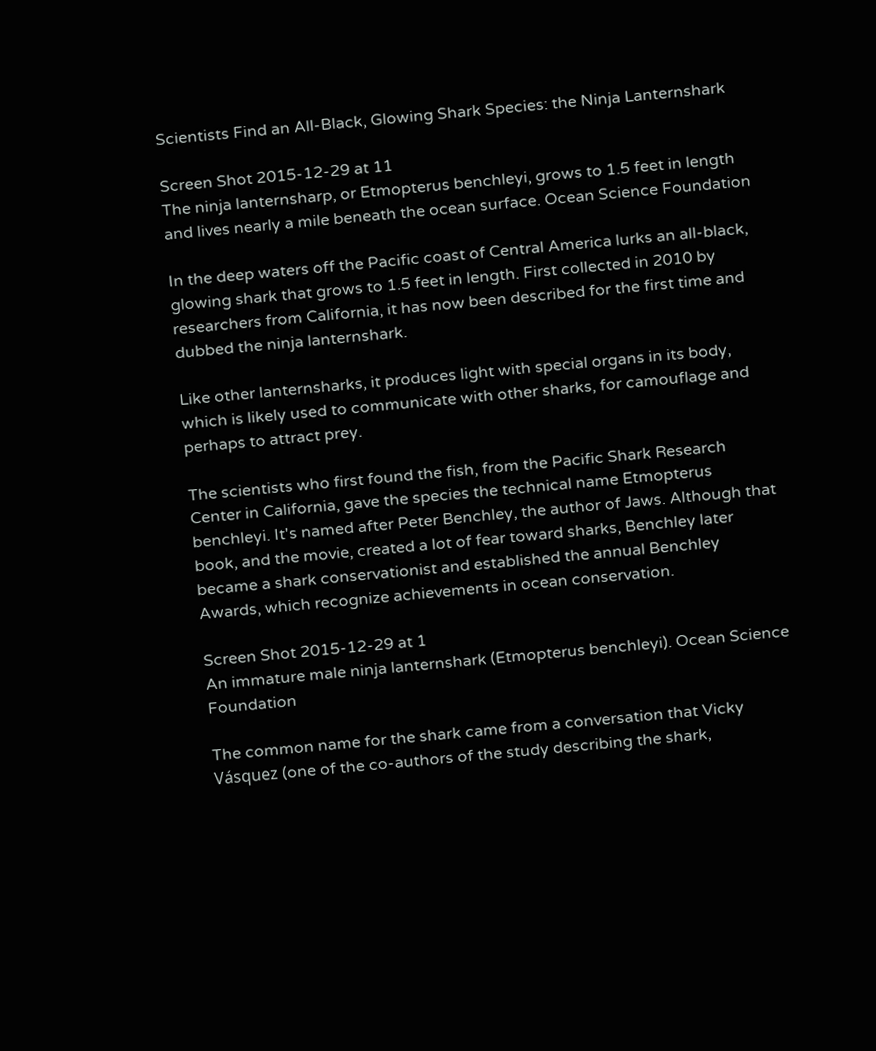Scientists Find an All-Black, Glowing Shark Species: the Ninja Lanternshark

Screen Shot 2015-12-29 at 11
The ninja lanternsharp, or Etmopterus benchleyi, grows to 1.5 feet in length and lives nearly a mile beneath the ocean surface. Ocean Science Foundation

In the deep waters off the Pacific coast of Central America lurks an all-black, glowing shark that grows to 1.5 feet in length. First collected in 2010 by researchers from California, it has now been described for the first time and dubbed the ninja lanternshark.

Like other lanternsharks, it produces light with special organs in its body, which is likely used to communicate with other sharks, for camouflage and perhaps to attract prey.

The scientists who first found the fish, from the Pacific Shark Research Center in California, gave the species the technical name Etmopterus benchleyi. It's named after Peter Benchley, the author of Jaws. Although that book, and the movie, created a lot of fear toward sharks, Benchley later became a shark conservationist and established the annual Benchley Awards, which recognize achievements in ocean conservation.

Screen Shot 2015-12-29 at 1
An immature male ninja lanternshark (Etmopterus benchleyi). Ocean Science Foundation

The common name for the shark came from a conversation that Vicky Vásquez (one of the co-authors of the study describing the shark,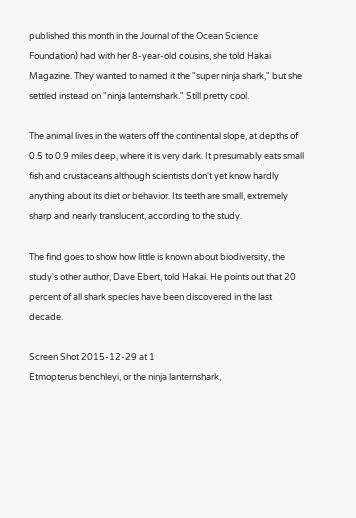published this month in the Journal of the Ocean Science Foundation) had with her 8-year-old cousins, she told Hakai Magazine. They wanted to named it the "super ninja shark," but she settled instead on "ninja lanternshark." Still pretty cool.

The animal lives in the waters off the continental slope, at depths of 0.5 to 0.9 miles deep, where it is very dark. It presumably eats small fish and crustaceans although scientists don't yet know hardly anything about its diet or behavior. Its teeth are small, extremely sharp and nearly translucent, according to the study.

The find goes to show how little is known about biodiversity, the study's other author, Dave Ebert, told Hakai. He points out that 20 percent of all shark species have been discovered in the last decade.

Screen Shot 2015-12-29 at 1
Etmopterus benchleyi, or the ninja lanternshark,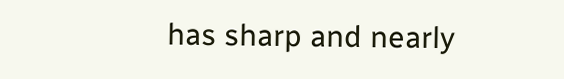has sharp and nearly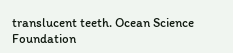translucent teeth. Ocean Science Foundation